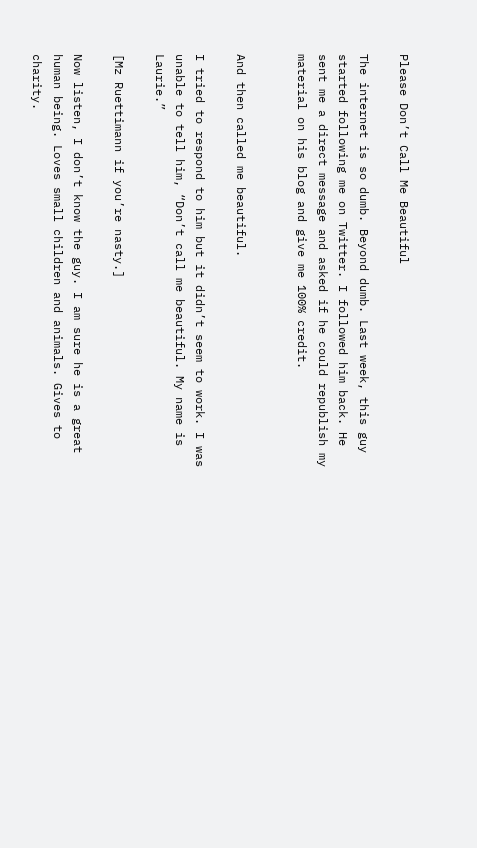Please Don’t Call Me Beautiful

The internet is so dumb. Beyond dumb. Last week, this guy started following me on Twitter. I followed him back. He sent me a direct message and asked if he could republish my material on his blog and give me 100% credit.


And then called me beautiful.

I tried to respond to him but it didn’t seem to work. I was unable to tell him, “Don’t call me beautiful. My name is Laurie.”

[Mz Ruettimann if you’re nasty.]

Now listen, I don’t know the guy. I am sure he is a great human being. Loves small children and animals. Gives to charity.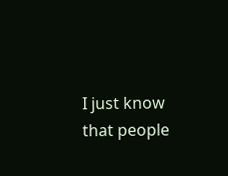I just know that people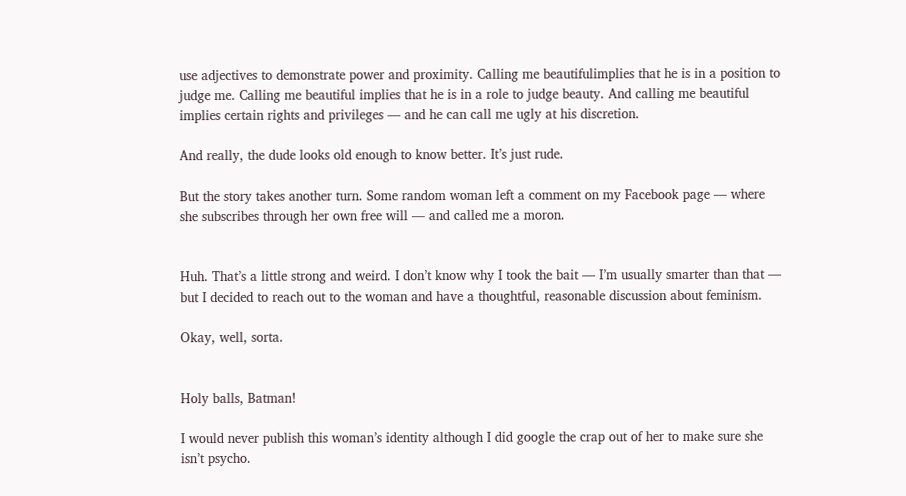use adjectives to demonstrate power and proximity. Calling me beautifulimplies that he is in a position to judge me. Calling me beautiful implies that he is in a role to judge beauty. And calling me beautiful implies certain rights and privileges — and he can call me ugly at his discretion.

And really, the dude looks old enough to know better. It’s just rude.

But the story takes another turn. Some random woman left a comment on my Facebook page — where she subscribes through her own free will — and called me a moron.


Huh. That’s a little strong and weird. I don’t know why I took the bait — I’m usually smarter than that — but I decided to reach out to the woman and have a thoughtful, reasonable discussion about feminism.

Okay, well, sorta.


Holy balls, Batman!

I would never publish this woman’s identity although I did google the crap out of her to make sure she isn’t psycho.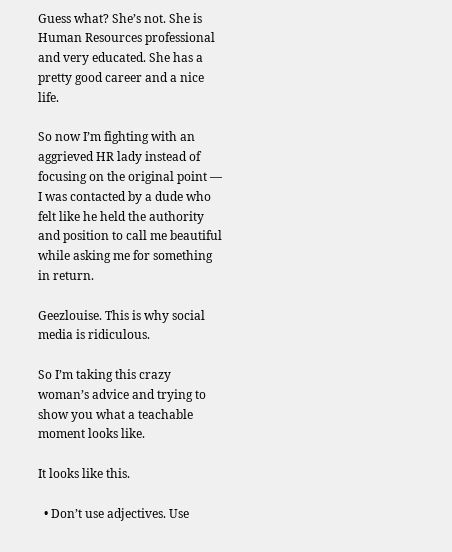Guess what? She’s not. She is Human Resources professional and very educated. She has a pretty good career and a nice life.

So now I’m fighting with an aggrieved HR lady instead of focusing on the original point — I was contacted by a dude who felt like he held the authority and position to call me beautiful while asking me for something in return.

Geezlouise. This is why social media is ridiculous.

So I’m taking this crazy woman’s advice and trying to show you what a teachable moment looks like.

It looks like this.

  • Don’t use adjectives. Use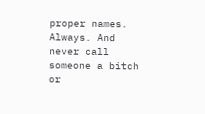proper names. Always. And never call someone a bitch or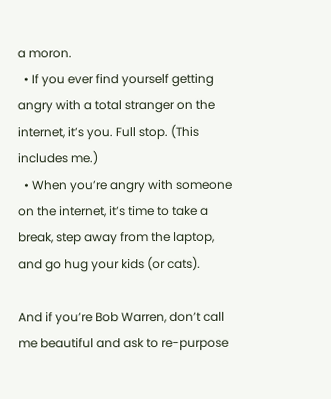a moron.
  • If you ever find yourself getting angry with a total stranger on the internet, it’s you. Full stop. (This includes me.)
  • When you’re angry with someone on the internet, it’s time to take a break, step away from the laptop, and go hug your kids (or cats).

And if you’re Bob Warren, don’t call me beautiful and ask to re-purpose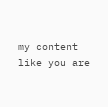my content like you are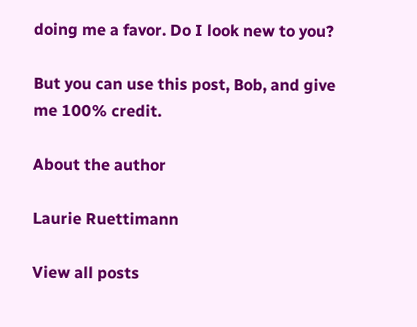doing me a favor. Do I look new to you?

But you can use this post, Bob, and give me 100% credit.

About the author

Laurie Ruettimann

View all posts